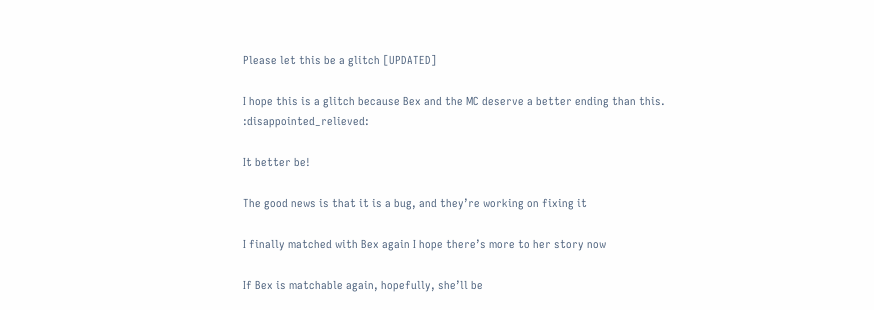Please let this be a glitch [UPDATED]

I hope this is a glitch because Bex and the MC deserve a better ending than this. :disappointed_relieved:

It better be!

The good news is that it is a bug, and they’re working on fixing it

I finally matched with Bex again I hope there’s more to her story now

If Bex is matchable again, hopefully, she’ll be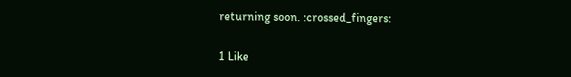returning soon. :crossed_fingers:

1 Like